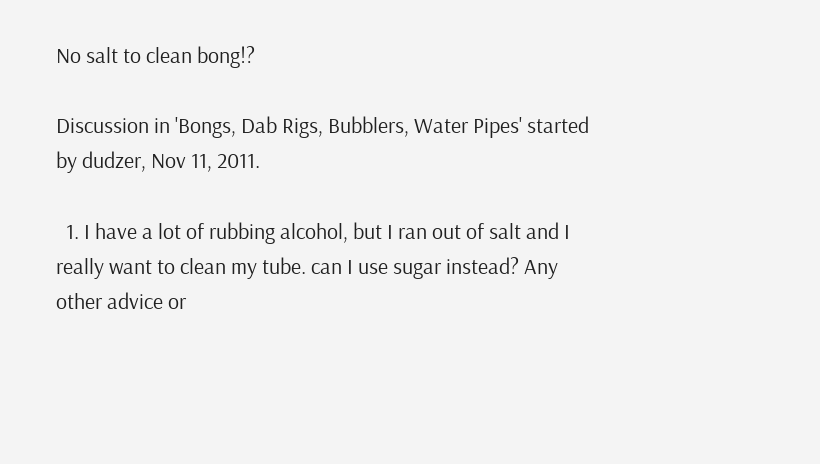No salt to clean bong!?

Discussion in 'Bongs, Dab Rigs, Bubblers, Water Pipes' started by dudzer, Nov 11, 2011.

  1. I have a lot of rubbing alcohol, but I ran out of salt and I really want to clean my tube. can I use sugar instead? Any other advice or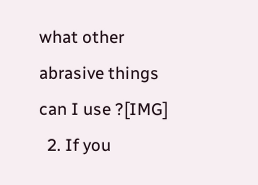what other abrasive things can I use ?[IMG]
  2. If you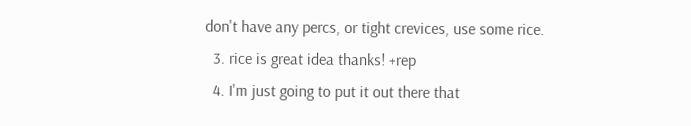don't have any percs, or tight crevices, use some rice.
  3. rice is great idea thanks! +rep
  4. I'm just going to put it out there that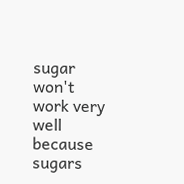sugar won't work very well because sugars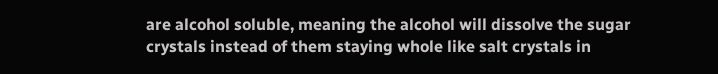are alcohol soluble, meaning the alcohol will dissolve the sugar crystals instead of them staying whole like salt crystals in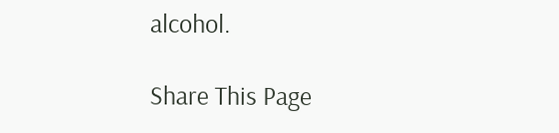alcohol.

Share This Page